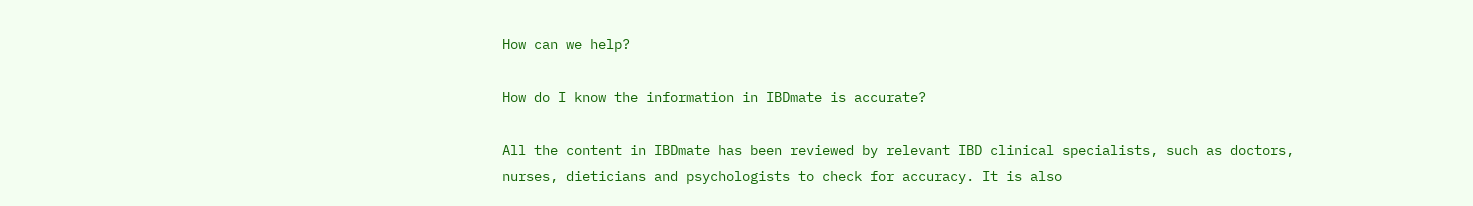How can we help?

How do I know the information in IBDmate is accurate?

All the content in IBDmate has been reviewed by relevant IBD clinical specialists, such as doctors, nurses, dieticians and psychologists to check for accuracy. It is also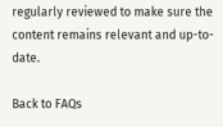regularly reviewed to make sure the content remains relevant and up-to-date.

Back to FAQs